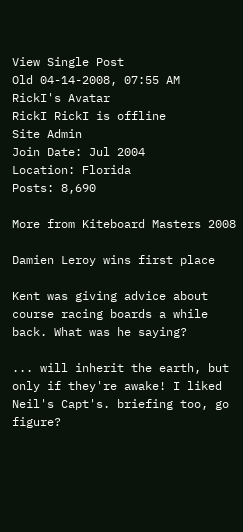View Single Post
Old 04-14-2008, 07:55 AM
RickI's Avatar
RickI RickI is offline
Site Admin
Join Date: Jul 2004
Location: Florida
Posts: 8,690

More from Kiteboard Masters 2008

Damien Leroy wins first place

Kent was giving advice about course racing boards a while back. What was he saying?

... will inherit the earth, but only if they're awake! I liked Neil's Capt's. briefing too, go figure?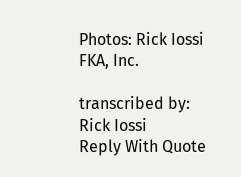Photos: Rick Iossi
FKA, Inc.

transcribed by:
Rick Iossi
Reply With Quote